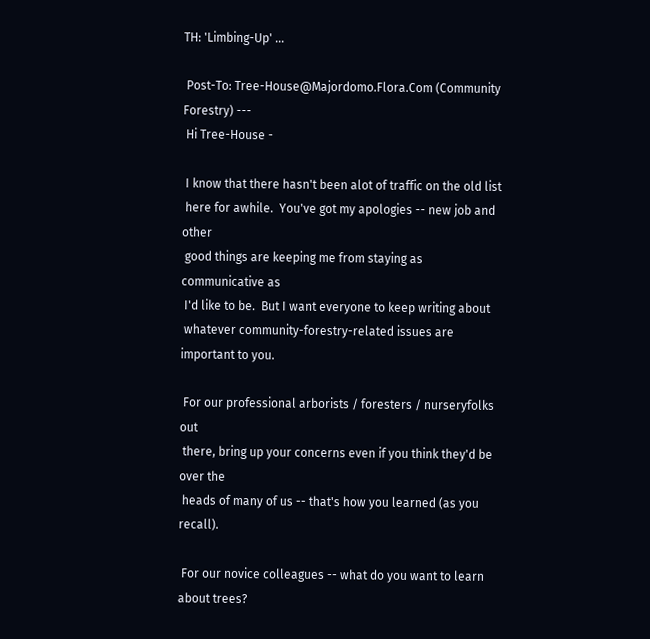TH: 'Limbing-Up' ...

 Post-To: Tree-House@Majordomo.Flora.Com (Community Forestry) ---
 Hi Tree-House -

 I know that there hasn't been alot of traffic on the old list
 here for awhile.  You've got my apologies -- new job and other
 good things are keeping me from staying as communicative as
 I'd like to be.  But I want everyone to keep writing about
 whatever community-forestry-related issues are important to you.

 For our professional arborists / foresters / nurseryfolks out
 there, bring up your concerns even if you think they'd be over the
 heads of many of us -- that's how you learned (as you recall).

 For our novice colleagues -- what do you want to learn about trees?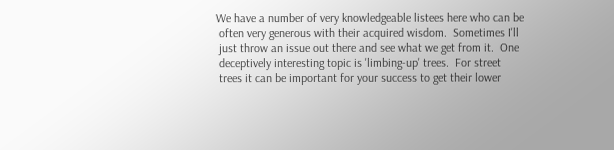We have a number of very knowledgeable listees here who can be
 often very generous with their acquired wisdom.  Sometimes I'll
 just throw an issue out there and see what we get from it.  One
 deceptively interesting topic is 'limbing-up' trees.  For street
 trees it can be important for your success to get their lower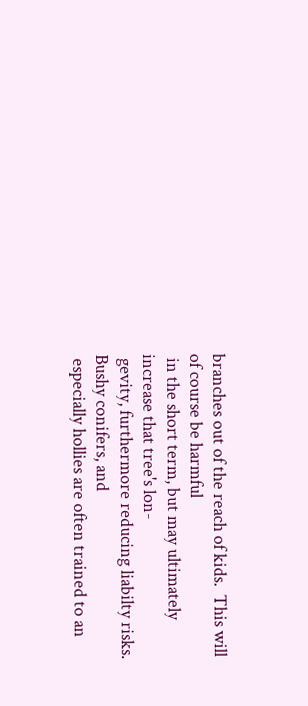branches out of the reach of kids.  This will of course be harmful
 in the short term, but may ultimately increase that tree's lon-
 gevity, furthermore reducing liabilty risks.  Bushy conifers, and
 especially hollies are often trained to an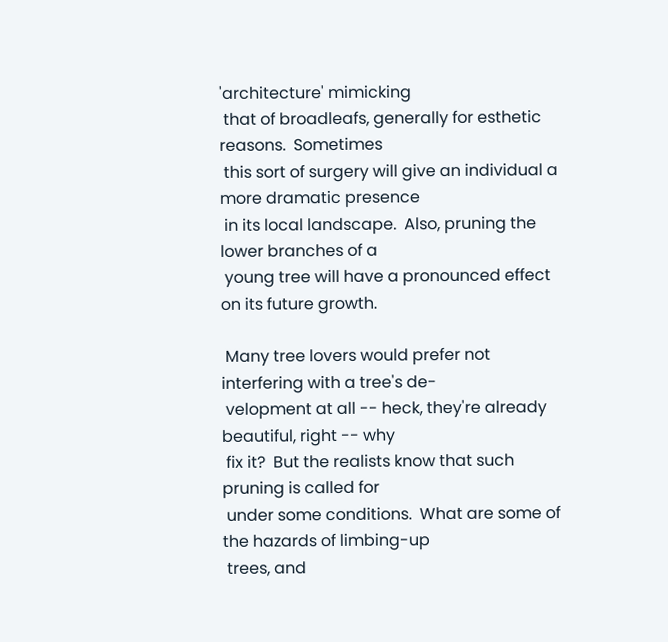'architecture' mimicking
 that of broadleafs, generally for esthetic reasons.  Sometimes
 this sort of surgery will give an individual a more dramatic presence
 in its local landscape.  Also, pruning the lower branches of a
 young tree will have a pronounced effect on its future growth.

 Many tree lovers would prefer not interfering with a tree's de-
 velopment at all -- heck, they're already beautiful, right -- why
 fix it?  But the realists know that such pruning is called for
 under some conditions.  What are some of the hazards of limbing-up
 trees, and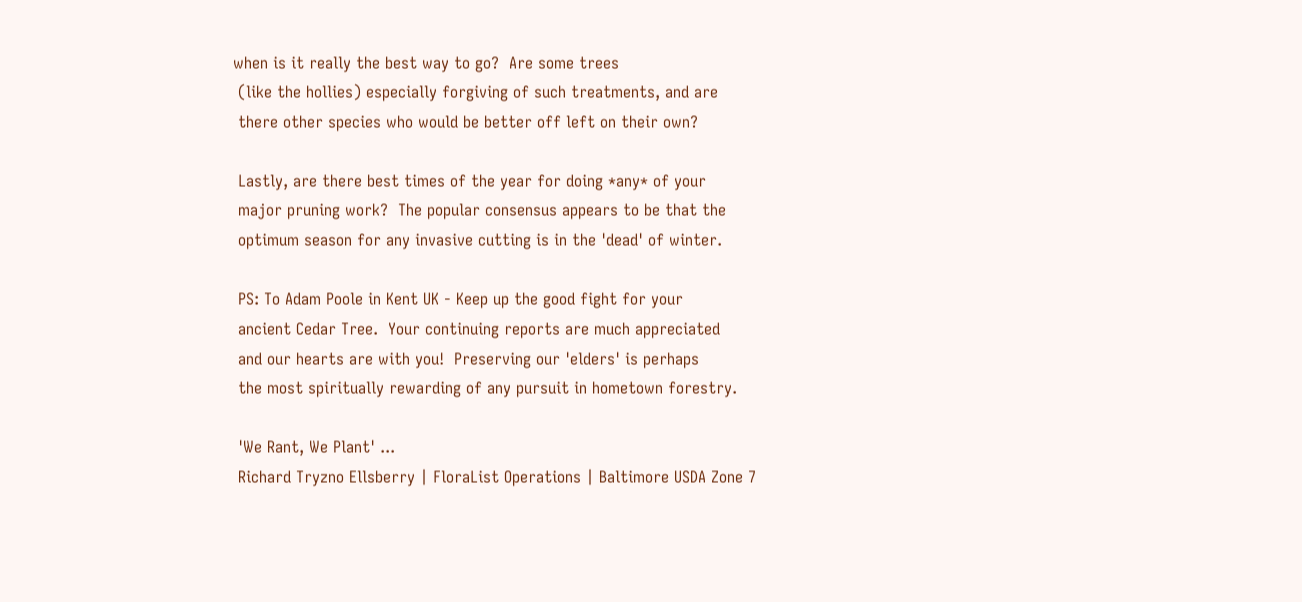when is it really the best way to go?  Are some trees
 (like the hollies) especially forgiving of such treatments, and are
 there other species who would be better off left on their own?

 Lastly, are there best times of the year for doing *any* of your
 major pruning work?  The popular consensus appears to be that the
 optimum season for any invasive cutting is in the 'dead' of winter.

 PS: To Adam Poole in Kent UK - Keep up the good fight for your
 ancient Cedar Tree.  Your continuing reports are much appreciated
 and our hearts are with you!  Preserving our 'elders' is perhaps
 the most spiritually rewarding of any pursuit in hometown forestry.

 'We Rant, We Plant' ...
 Richard Tryzno Ellsberry | FloraList Operations | Baltimore USDA Zone 7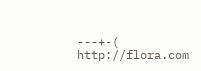---+-( http://flora.com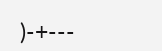)-+---